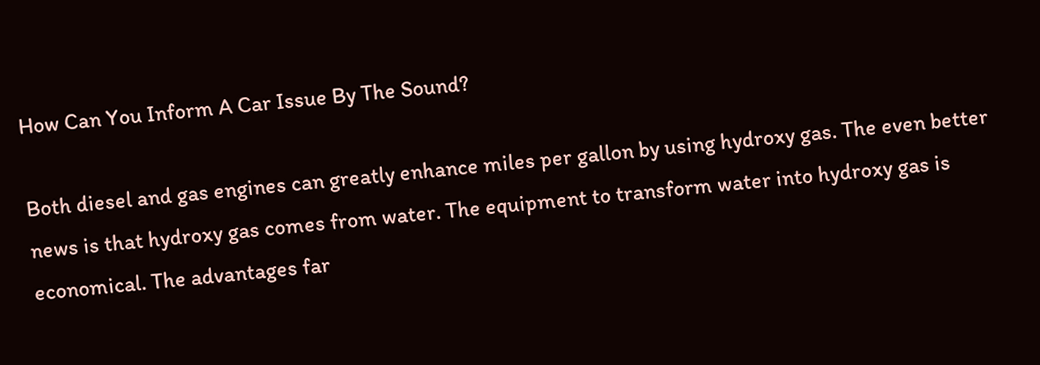How Can You Inform A Car Issue By The Sound?

Both diesel and gas engines can greatly enhance miles per gallon by using hydroxy gas. The even better news is that hydroxy gas comes from water. The equipment to transform water into hydroxy gas is economical. The advantages far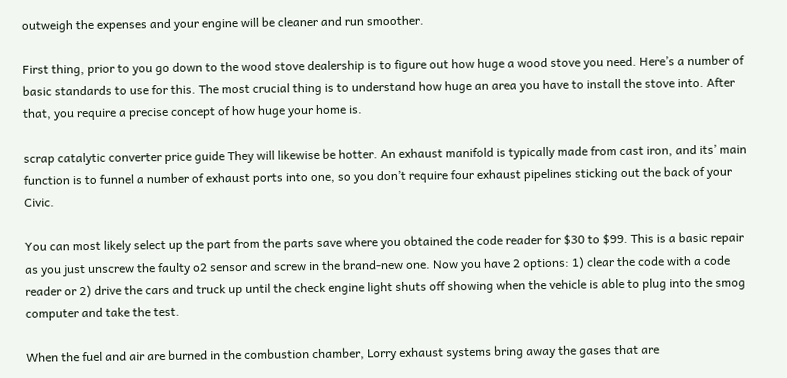outweigh the expenses and your engine will be cleaner and run smoother.

First thing, prior to you go down to the wood stove dealership is to figure out how huge a wood stove you need. Here’s a number of basic standards to use for this. The most crucial thing is to understand how huge an area you have to install the stove into. After that, you require a precise concept of how huge your home is.

scrap catalytic converter price guide They will likewise be hotter. An exhaust manifold is typically made from cast iron, and its’ main function is to funnel a number of exhaust ports into one, so you don’t require four exhaust pipelines sticking out the back of your Civic.

You can most likely select up the part from the parts save where you obtained the code reader for $30 to $99. This is a basic repair as you just unscrew the faulty o2 sensor and screw in the brand-new one. Now you have 2 options: 1) clear the code with a code reader or 2) drive the cars and truck up until the check engine light shuts off showing when the vehicle is able to plug into the smog computer and take the test.

When the fuel and air are burned in the combustion chamber, Lorry exhaust systems bring away the gases that are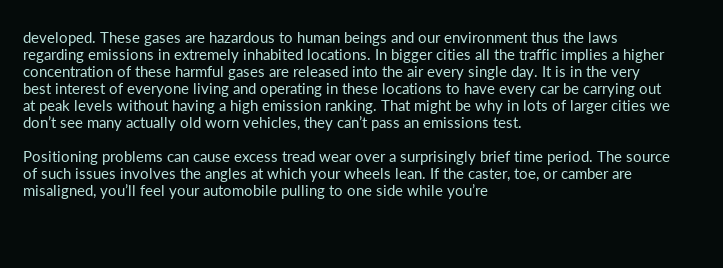developed. These gases are hazardous to human beings and our environment thus the laws regarding emissions in extremely inhabited locations. In bigger cities all the traffic implies a higher concentration of these harmful gases are released into the air every single day. It is in the very best interest of everyone living and operating in these locations to have every car be carrying out at peak levels without having a high emission ranking. That might be why in lots of larger cities we don’t see many actually old worn vehicles, they can’t pass an emissions test.

Positioning problems can cause excess tread wear over a surprisingly brief time period. The source of such issues involves the angles at which your wheels lean. If the caster, toe, or camber are misaligned, you’ll feel your automobile pulling to one side while you’re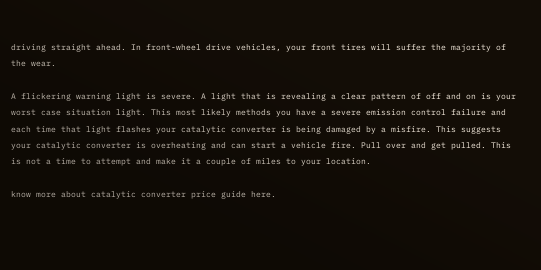driving straight ahead. In front-wheel drive vehicles, your front tires will suffer the majority of the wear.

A flickering warning light is severe. A light that is revealing a clear pattern of off and on is your worst case situation light. This most likely methods you have a severe emission control failure and each time that light flashes your catalytic converter is being damaged by a misfire. This suggests your catalytic converter is overheating and can start a vehicle fire. Pull over and get pulled. This is not a time to attempt and make it a couple of miles to your location.

know more about catalytic converter price guide here.